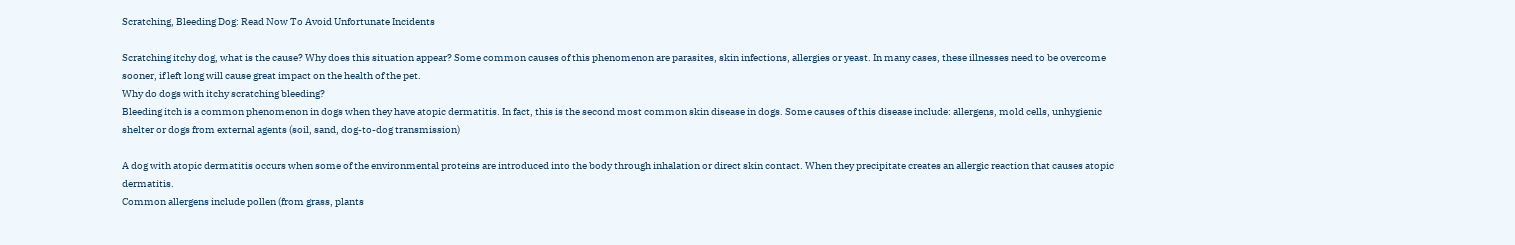Scratching, Bleeding Dog: Read Now To Avoid Unfortunate Incidents

Scratching itchy dog, what is the cause? Why does this situation appear? Some common causes of this phenomenon are parasites, skin infections, allergies or yeast. In many cases, these illnesses need to be overcome sooner, if left long will cause great impact on the health of the pet.
Why do dogs with itchy scratching bleeding?
Bleeding itch is a common phenomenon in dogs when they have atopic dermatitis. In fact, this is the second most common skin disease in dogs. Some causes of this disease include: allergens, mold cells, unhygienic shelter or dogs from external agents (soil, sand, dog-to-dog transmission)

A dog with atopic dermatitis occurs when some of the environmental proteins are introduced into the body through inhalation or direct skin contact. When they precipitate creates an allergic reaction that causes atopic dermatitis.
Common allergens include pollen (from grass, plants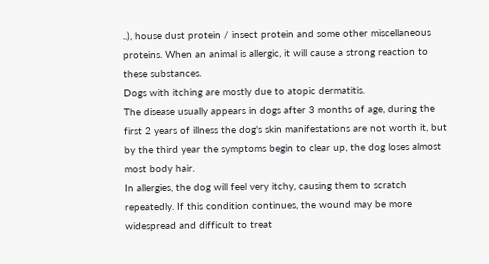..), house dust protein / insect protein and some other miscellaneous proteins. When an animal is allergic, it will cause a strong reaction to these substances.
Dogs with itching are mostly due to atopic dermatitis.
The disease usually appears in dogs after 3 months of age, during the first 2 years of illness the dog's skin manifestations are not worth it, but by the third year the symptoms begin to clear up, the dog loses almost most body hair.
In allergies, the dog will feel very itchy, causing them to scratch repeatedly. If this condition continues, the wound may be more widespread and difficult to treat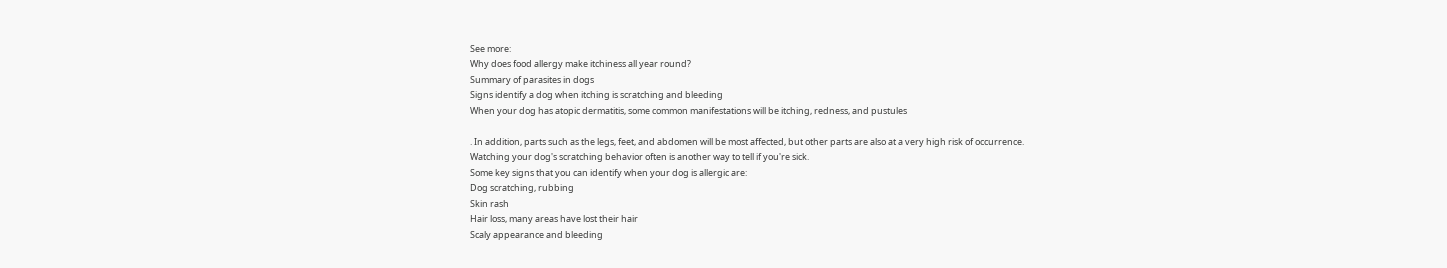See more:
Why does food allergy make itchiness all year round?
Summary of parasites in dogs
Signs identify a dog when itching is scratching and bleeding
When your dog has atopic dermatitis, some common manifestations will be itching, redness, and pustules

. In addition, parts such as the legs, feet, and abdomen will be most affected, but other parts are also at a very high risk of occurrence.
Watching your dog's scratching behavior often is another way to tell if you're sick.
Some key signs that you can identify when your dog is allergic are:
Dog scratching, rubbing
Skin rash
Hair loss, many areas have lost their hair
Scaly appearance and bleeding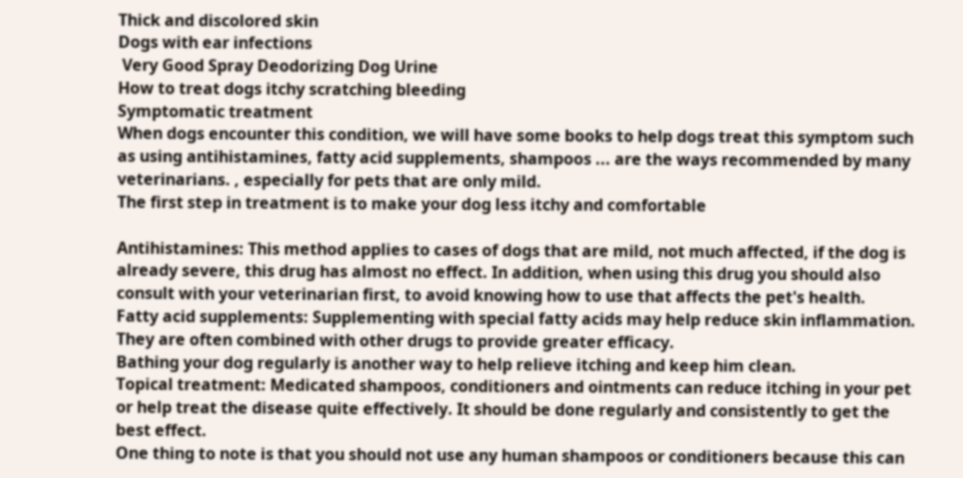Thick and discolored skin
Dogs with ear infections
 Very Good Spray Deodorizing Dog Urine
How to treat dogs itchy scratching bleeding
Symptomatic treatment
When dogs encounter this condition, we will have some books to help dogs treat this symptom such as using antihistamines, fatty acid supplements, shampoos ... are the ways recommended by many veterinarians. , especially for pets that are only mild.
The first step in treatment is to make your dog less itchy and comfortable

Antihistamines: This method applies to cases of dogs that are mild, not much affected, if the dog is already severe, this drug has almost no effect. In addition, when using this drug you should also consult with your veterinarian first, to avoid knowing how to use that affects the pet's health.
Fatty acid supplements: Supplementing with special fatty acids may help reduce skin inflammation. They are often combined with other drugs to provide greater efficacy.
Bathing your dog regularly is another way to help relieve itching and keep him clean.
Topical treatment: Medicated shampoos, conditioners and ointments can reduce itching in your pet or help treat the disease quite effectively. It should be done regularly and consistently to get the best effect.
One thing to note is that you should not use any human shampoos or conditioners because this can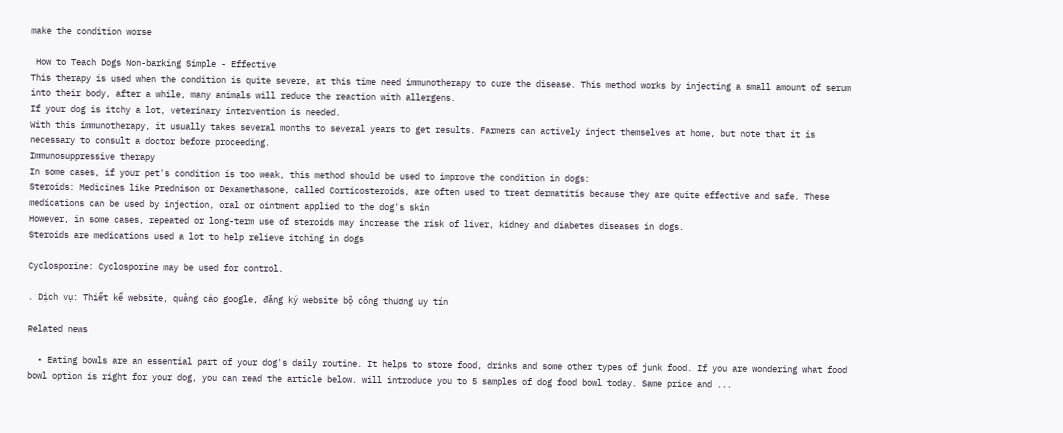make the condition worse

 How to Teach Dogs Non-barking Simple - Effective
This therapy is used when the condition is quite severe, at this time need immunotherapy to cure the disease. This method works by injecting a small amount of serum into their body, after a while, many animals will reduce the reaction with allergens.
If your dog is itchy a lot, veterinary intervention is needed.
With this immunotherapy, it usually takes several months to several years to get results. Farmers can actively inject themselves at home, but note that it is necessary to consult a doctor before proceeding.
Immunosuppressive therapy
In some cases, if your pet's condition is too weak, this method should be used to improve the condition in dogs:
Steroids: Medicines like Prednison or Dexamethasone, called Corticosteroids, are often used to treat dermatitis because they are quite effective and safe. These medications can be used by injection, oral or ointment applied to the dog's skin
However, in some cases, repeated or long-term use of steroids may increase the risk of liver, kidney and diabetes diseases in dogs.
Steroids are medications used a lot to help relieve itching in dogs

Cyclosporine: Cyclosporine may be used for control.

. Dịch vụ: Thiết kế website, quảng cáo google, đăng ký website bộ công thương uy tín

Related news

  • Eating bowls are an essential part of your dog's daily routine. It helps to store food, drinks and some other types of junk food. If you are wondering what food bowl option is right for your dog, you can read the article below. will introduce you to 5 samples of dog food bowl today. Same price and ...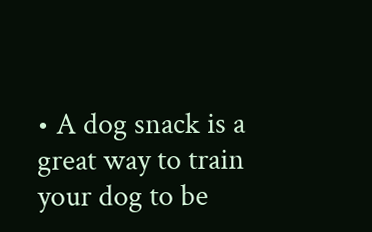• A dog snack is a great way to train your dog to be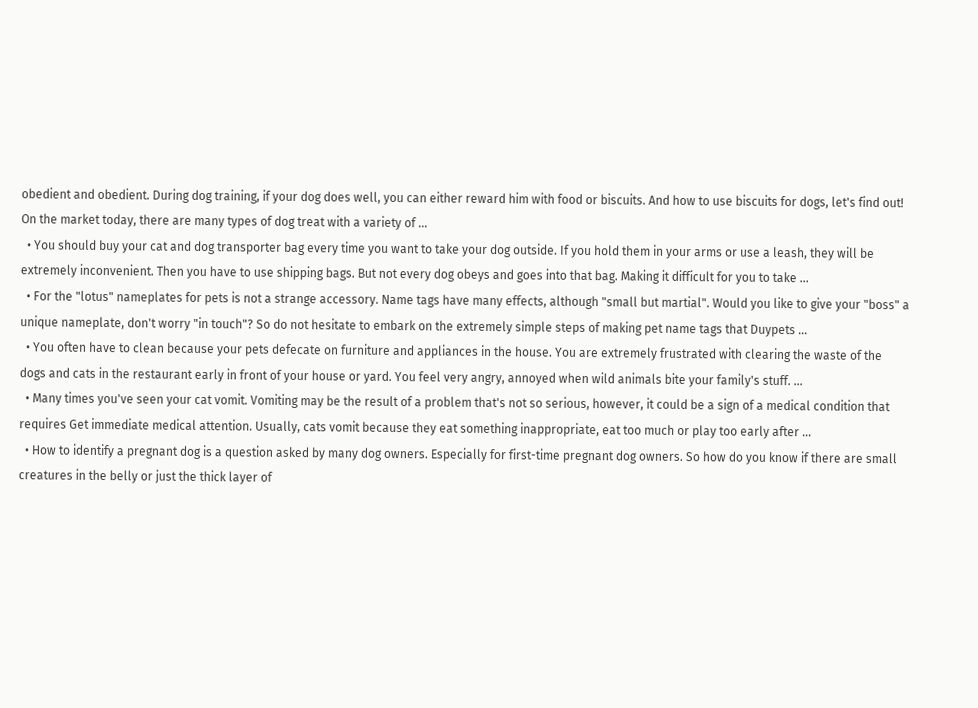obedient and obedient. During dog training, if your dog does well, you can either reward him with food or biscuits. And how to use biscuits for dogs, let's find out! On the market today, there are many types of dog treat with a variety of ...
  • You should buy your cat and dog transporter bag every time you want to take your dog outside. If you hold them in your arms or use a leash, they will be extremely inconvenient. Then you have to use shipping bags. But not every dog obeys and goes into that bag. Making it difficult for you to take ...
  • For the "lotus" nameplates for pets is not a strange accessory. Name tags have many effects, although "small but martial". Would you like to give your "boss" a unique nameplate, don't worry "in touch"? So do not hesitate to embark on the extremely simple steps of making pet name tags that Duypets ...
  • You often have to clean because your pets defecate on furniture and appliances in the house. You are extremely frustrated with clearing the waste of the dogs and cats in the restaurant early in front of your house or yard. You feel very angry, annoyed when wild animals bite your family's stuff. ...
  • Many times you've seen your cat vomit. Vomiting may be the result of a problem that's not so serious, however, it could be a sign of a medical condition that requires Get immediate medical attention. Usually, cats vomit because they eat something inappropriate, eat too much or play too early after ...
  • How to identify a pregnant dog is a question asked by many dog owners. Especially for first-time pregnant dog owners. So how do you know if there are small creatures in the belly or just the thick layer of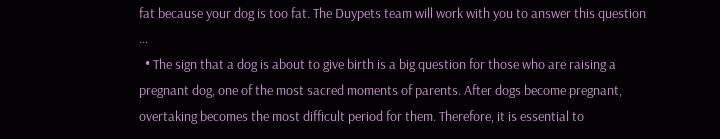fat because your dog is too fat. The Duypets team will work with you to answer this question ...
  • The sign that a dog is about to give birth is a big question for those who are raising a pregnant dog, one of the most sacred moments of parents. After dogs become pregnant, overtaking becomes the most difficult period for them. Therefore, it is essential to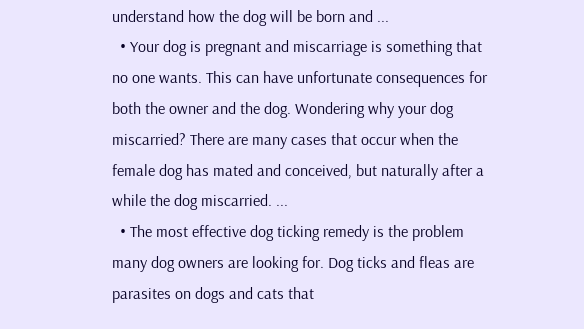understand how the dog will be born and ...
  • Your dog is pregnant and miscarriage is something that no one wants. This can have unfortunate consequences for both the owner and the dog. Wondering why your dog miscarried? There are many cases that occur when the female dog has mated and conceived, but naturally after a while the dog miscarried. ...
  • The most effective dog ticking remedy is the problem many dog owners are looking for. Dog ticks and fleas are parasites on dogs and cats that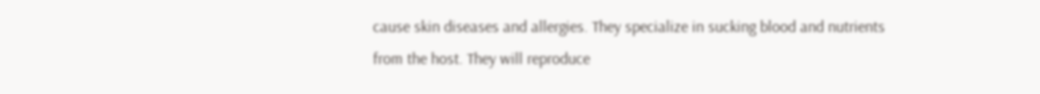cause skin diseases and allergies. They specialize in sucking blood and nutrients from the host. They will reproduce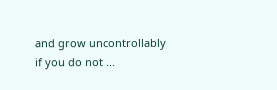and grow uncontrollably if you do not ...